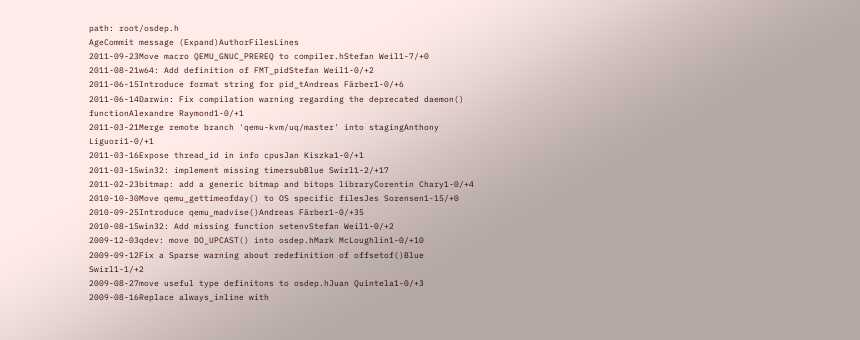path: root/osdep.h
AgeCommit message (Expand)AuthorFilesLines
2011-09-23Move macro QEMU_GNUC_PREREQ to compiler.hStefan Weil1-7/+0
2011-08-21w64: Add definition of FMT_pidStefan Weil1-0/+2
2011-06-15Introduce format string for pid_tAndreas Färber1-0/+6
2011-06-14Darwin: Fix compilation warning regarding the deprecated daemon() functionAlexandre Raymond1-0/+1
2011-03-21Merge remote branch 'qemu-kvm/uq/master' into stagingAnthony Liguori1-0/+1
2011-03-16Expose thread_id in info cpusJan Kiszka1-0/+1
2011-03-15win32: implement missing timersubBlue Swirl1-2/+17
2011-02-23bitmap: add a generic bitmap and bitops libraryCorentin Chary1-0/+4
2010-10-30Move qemu_gettimeofday() to OS specific filesJes Sorensen1-15/+0
2010-09-25Introduce qemu_madvise()Andreas Färber1-0/+35
2010-08-15win32: Add missing function setenvStefan Weil1-0/+2
2009-12-03qdev: move DO_UPCAST() into osdep.hMark McLoughlin1-0/+10
2009-09-12Fix a Sparse warning about redefinition of offsetof()Blue Swirl1-1/+2
2009-08-27move useful type definitons to osdep.hJuan Quintela1-0/+3
2009-08-16Replace always_inline with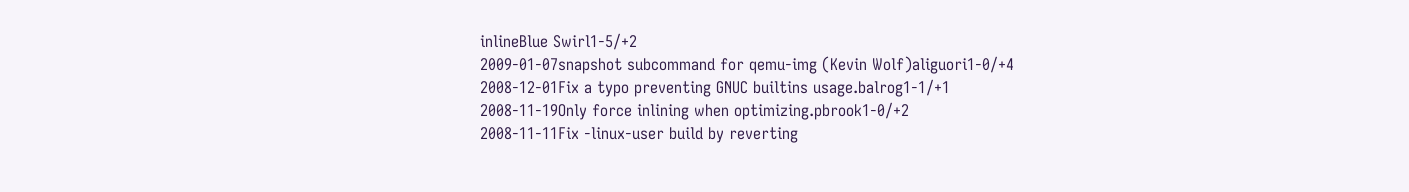inlineBlue Swirl1-5/+2
2009-01-07snapshot subcommand for qemu-img (Kevin Wolf)aliguori1-0/+4
2008-12-01Fix a typo preventing GNUC builtins usage.balrog1-1/+1
2008-11-19Only force inlining when optimizing.pbrook1-0/+2
2008-11-11Fix -linux-user build by reverting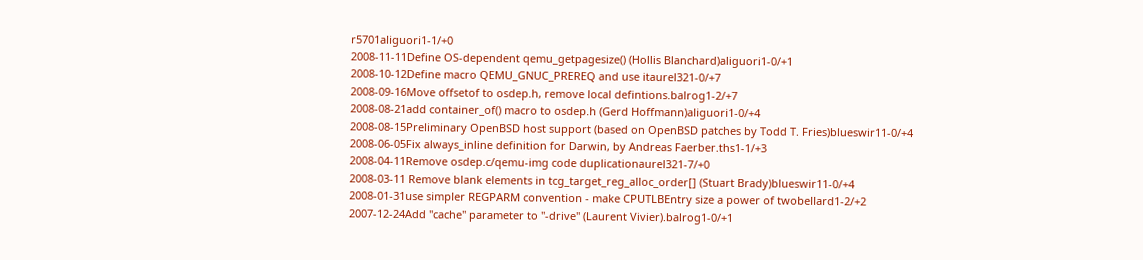r5701aliguori1-1/+0
2008-11-11Define OS-dependent qemu_getpagesize() (Hollis Blanchard)aliguori1-0/+1
2008-10-12Define macro QEMU_GNUC_PREREQ and use itaurel321-0/+7
2008-09-16Move offsetof to osdep.h, remove local defintions.balrog1-2/+7
2008-08-21add container_of() macro to osdep.h (Gerd Hoffmann)aliguori1-0/+4
2008-08-15Preliminary OpenBSD host support (based on OpenBSD patches by Todd T. Fries)blueswir11-0/+4
2008-06-05Fix always_inline definition for Darwin, by Andreas Faerber.ths1-1/+3
2008-04-11Remove osdep.c/qemu-img code duplicationaurel321-7/+0
2008-03-11 Remove blank elements in tcg_target_reg_alloc_order[] (Stuart Brady)blueswir11-0/+4
2008-01-31use simpler REGPARM convention - make CPUTLBEntry size a power of twobellard1-2/+2
2007-12-24Add "cache" parameter to "-drive" (Laurent Vivier).balrog1-0/+1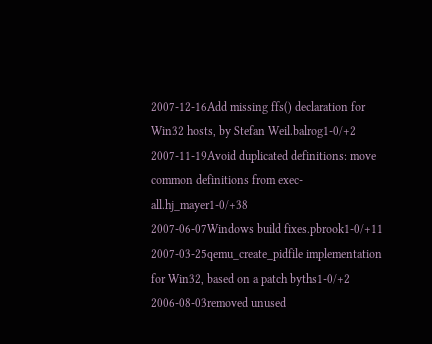2007-12-16Add missing ffs() declaration for Win32 hosts, by Stefan Weil.balrog1-0/+2
2007-11-19Avoid duplicated definitions: move common definitions from exec-all.hj_mayer1-0/+38
2007-06-07Windows build fixes.pbrook1-0/+11
2007-03-25qemu_create_pidfile implementation for Win32, based on a patch byths1-0/+2
2006-08-03removed unused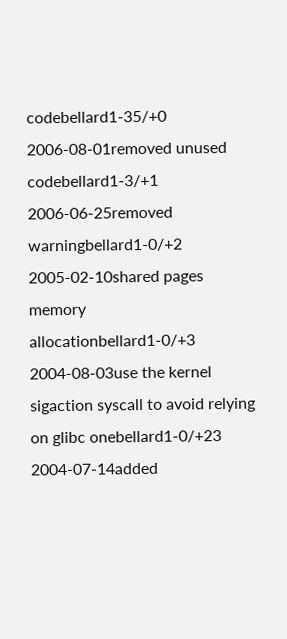codebellard1-35/+0
2006-08-01removed unused codebellard1-3/+1
2006-06-25removed warningbellard1-0/+2
2005-02-10shared pages memory allocationbellard1-0/+3
2004-08-03use the kernel sigaction syscall to avoid relying on glibc onebellard1-0/+23
2004-07-14added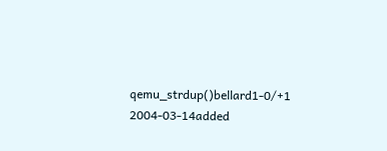qemu_strdup()bellard1-0/+1
2004-03-14added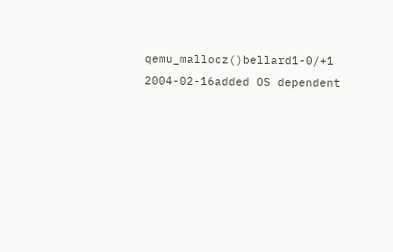qemu_mallocz()bellard1-0/+1
2004-02-16added OS dependent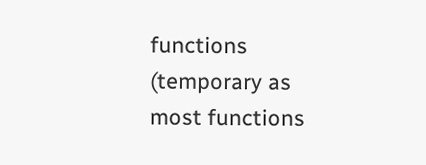functions (temporary as most functions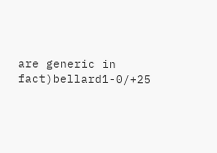are generic in fact)bellard1-0/+25